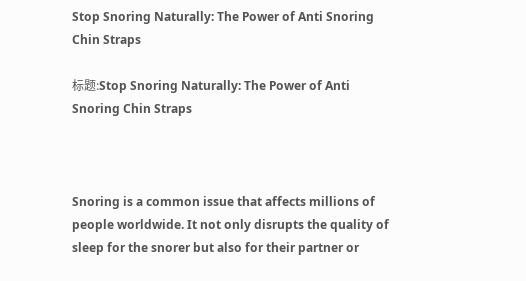Stop Snoring Naturally: The Power of Anti Snoring Chin Straps

标题:Stop Snoring Naturally: The Power of Anti Snoring Chin Straps



Snoring is a common issue that affects millions of people worldwide. It not only disrupts the quality of sleep for the snorer but also for their partner or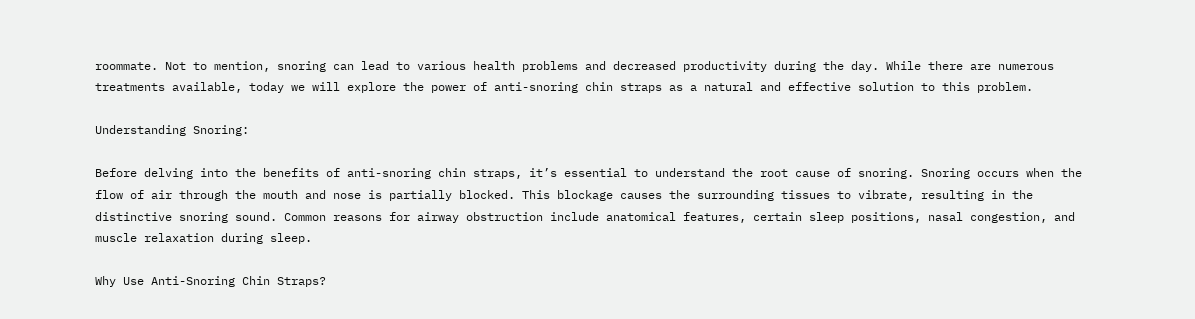roommate. Not to mention, snoring can lead to various health problems and decreased productivity during the day. While there are numerous treatments available, today we will explore the power of anti-snoring chin straps as a natural and effective solution to this problem.

Understanding Snoring:

Before delving into the benefits of anti-snoring chin straps, it’s essential to understand the root cause of snoring. Snoring occurs when the flow of air through the mouth and nose is partially blocked. This blockage causes the surrounding tissues to vibrate, resulting in the distinctive snoring sound. Common reasons for airway obstruction include anatomical features, certain sleep positions, nasal congestion, and muscle relaxation during sleep.

Why Use Anti-Snoring Chin Straps?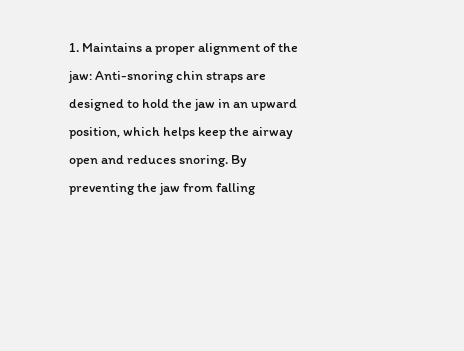1. Maintains a proper alignment of the jaw: Anti-snoring chin straps are designed to hold the jaw in an upward position, which helps keep the airway open and reduces snoring. By preventing the jaw from falling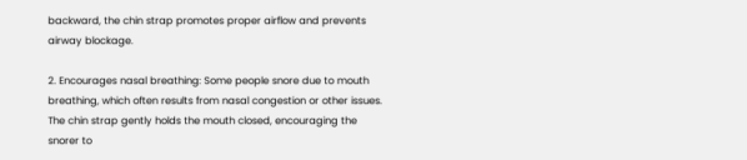backward, the chin strap promotes proper airflow and prevents airway blockage.

2. Encourages nasal breathing: Some people snore due to mouth breathing, which often results from nasal congestion or other issues. The chin strap gently holds the mouth closed, encouraging the snorer to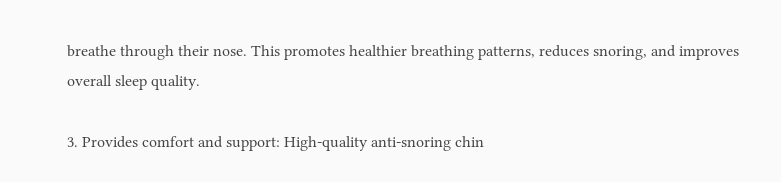breathe through their nose. This promotes healthier breathing patterns, reduces snoring, and improves overall sleep quality.

3. Provides comfort and support: High-quality anti-snoring chin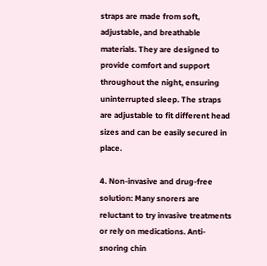straps are made from soft, adjustable, and breathable materials. They are designed to provide comfort and support throughout the night, ensuring uninterrupted sleep. The straps are adjustable to fit different head sizes and can be easily secured in place.

4. Non-invasive and drug-free solution: Many snorers are reluctant to try invasive treatments or rely on medications. Anti-snoring chin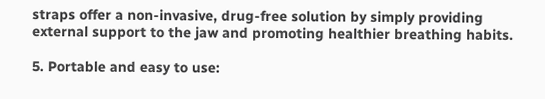straps offer a non-invasive, drug-free solution by simply providing external support to the jaw and promoting healthier breathing habits.

5. Portable and easy to use: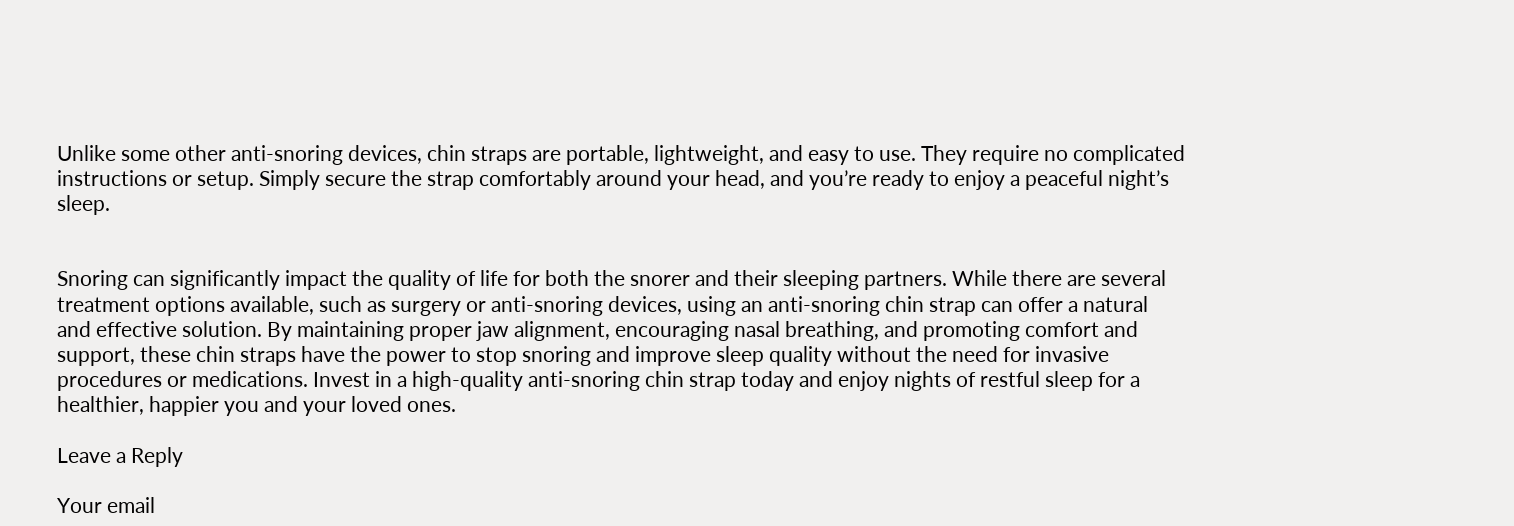Unlike some other anti-snoring devices, chin straps are portable, lightweight, and easy to use. They require no complicated instructions or setup. Simply secure the strap comfortably around your head, and you’re ready to enjoy a peaceful night’s sleep.


Snoring can significantly impact the quality of life for both the snorer and their sleeping partners. While there are several treatment options available, such as surgery or anti-snoring devices, using an anti-snoring chin strap can offer a natural and effective solution. By maintaining proper jaw alignment, encouraging nasal breathing, and promoting comfort and support, these chin straps have the power to stop snoring and improve sleep quality without the need for invasive procedures or medications. Invest in a high-quality anti-snoring chin strap today and enjoy nights of restful sleep for a healthier, happier you and your loved ones.

Leave a Reply

Your email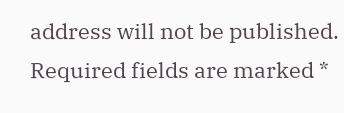address will not be published. Required fields are marked *